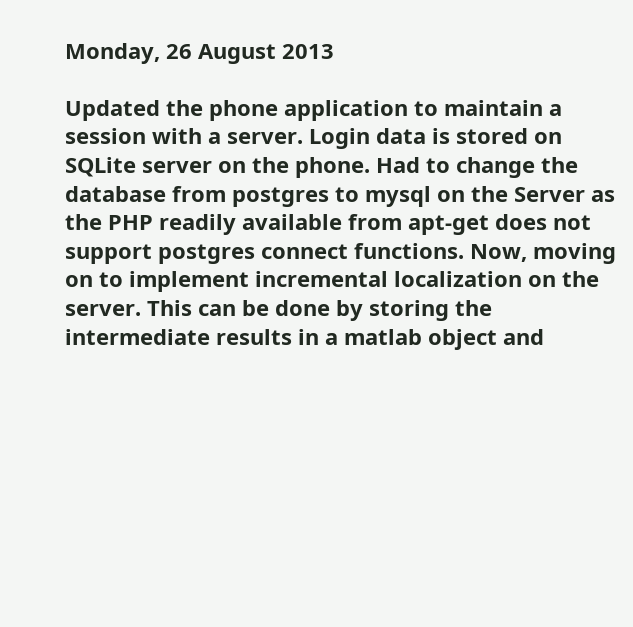Monday, 26 August 2013

Updated the phone application to maintain a session with a server. Login data is stored on SQLite server on the phone. Had to change the database from postgres to mysql on the Server as the PHP readily available from apt-get does not support postgres connect functions. Now, moving on to implement incremental localization on the server. This can be done by storing the intermediate results in a matlab object and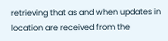retrieving that as and when updates in location are received from the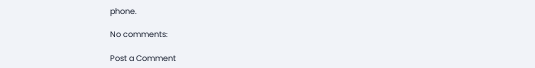phone.

No comments:

Post a Comment